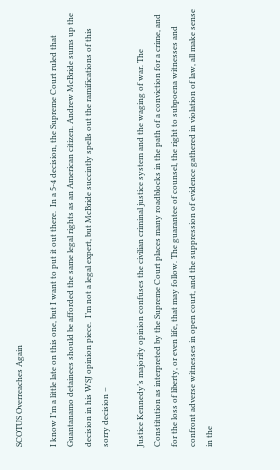SCOTUS Overreaches Again

I know I’m a little late on this one, but I want to put it out there.  In a 5-4 decision, the Supreme Court ruled that Guantanamo detainees should be afforded the same legal rights as an American citizen. Andrew McBride sums up the decision in his WSJ opinion piece.  I’m not a legal expert, but McBride succintly spells out the ramifications of this sorry decision –

Justice Kennedy’s majority opinion confuses the civilian criminal justice system and the waging of war. The Constitution as interpreted by the Supreme Court places many roadblocks in the path of a conviction for a crime, and for the loss of liberty, or even life, that may follow. The guarantee of counsel, the right to subpoena witnesses and confront adverse witnesses in open court, and the suppression of evidence gathered in violation of law, all make sense in the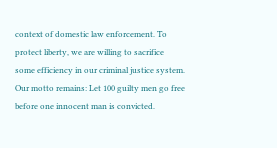context of domestic law enforcement. To protect liberty, we are willing to sacrifice some efficiency in our criminal justice system. Our motto remains: Let 100 guilty men go free before one innocent man is convicted.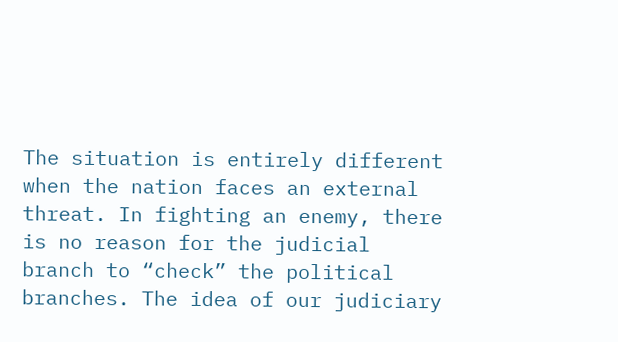The situation is entirely different when the nation faces an external threat. In fighting an enemy, there is no reason for the judicial branch to “check” the political branches. The idea of our judiciary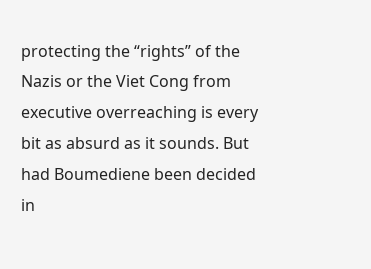protecting the “rights” of the Nazis or the Viet Cong from executive overreaching is every bit as absurd as it sounds. But had Boumediene been decided in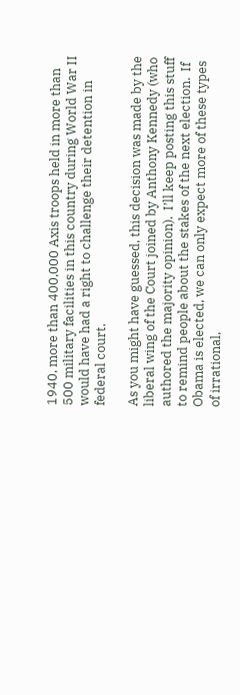1940, more than 400,000 Axis troops held in more than 500 military facilities in this country during World War II would have had a right to challenge their detention in federal court.

As you might have guessed, this decision was made by the liberal wing of the Court joined by Anthony Kennedy (who authored the majority opinion).  I’ll keep posting this stuff to remind people about the stakes of the next election.  If Obama is elected, we can only expect more of these types of irrational,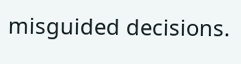misguided decisions.